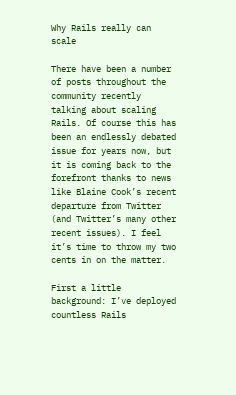Why Rails really can scale

There have been a number of posts throughout the community recently talking about scaling Rails. Of course this has been an endlessly debated issue for years now, but it is coming back to the forefront thanks to news like Blaine Cook’s recent departure from Twitter (and Twitter’s many other recent issues). I feel it’s time to throw my two cents in on the matter.

First a little background: I’ve deployed countless Rails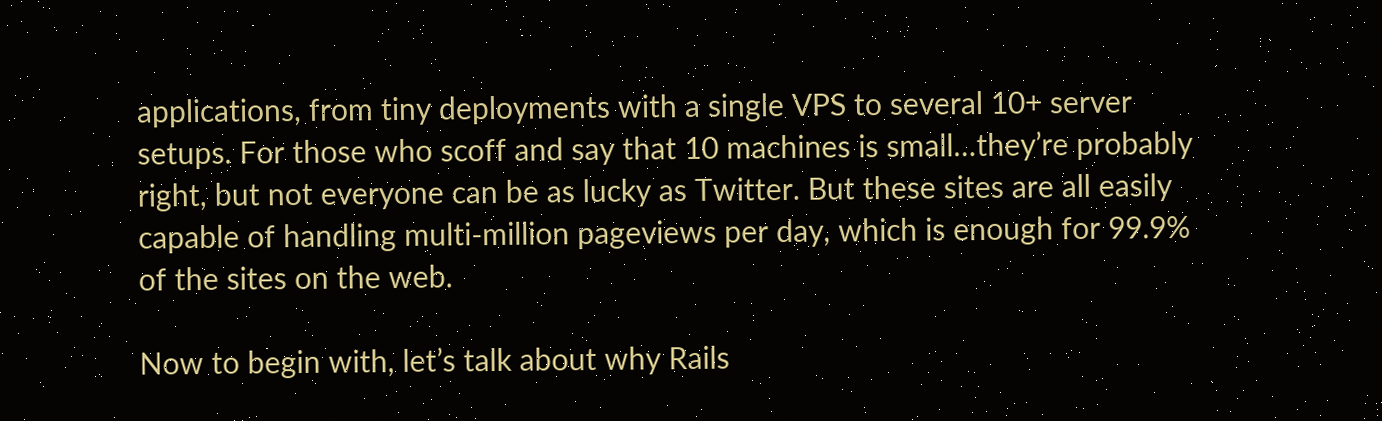applications, from tiny deployments with a single VPS to several 10+ server setups. For those who scoff and say that 10 machines is small…they’re probably right, but not everyone can be as lucky as Twitter. But these sites are all easily capable of handling multi-million pageviews per day, which is enough for 99.9% of the sites on the web.

Now to begin with, let’s talk about why Rails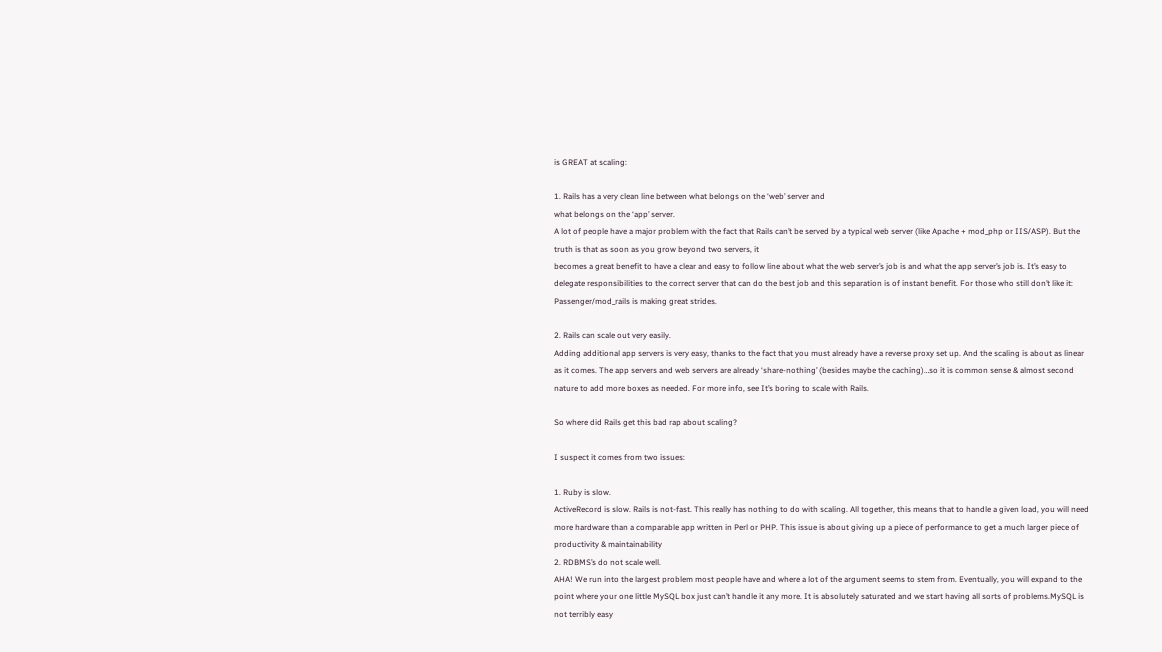is GREAT at scaling:

1. Rails has a very clean line between what belongs on the ‘web’ server and
what belongs on the ‘app’ server.
A lot of people have a major problem with the fact that Rails can’t be served by a typical web server (like Apache + mod_php or IIS/ASP). But the truth is that as soon as you grow beyond two servers, it
becomes a great benefit to have a clear and easy to follow line about what the web server’s job is and what the app server’s job is. It’s easy to delegate responsibilities to the correct server that can do the best job and this separation is of instant benefit. For those who still don’t like it: Passenger/mod_rails is making great strides.

2. Rails can scale out very easily.
Adding additional app servers is very easy, thanks to the fact that you must already have a reverse proxy set up. And the scaling is about as linear as it comes. The app servers and web servers are already ‘share-nothing’ (besides maybe the caching)…so it is common sense & almost second nature to add more boxes as needed. For more info, see It’s boring to scale with Rails.

So where did Rails get this bad rap about scaling?

I suspect it comes from two issues:

1. Ruby is slow.
ActiveRecord is slow. Rails is not-fast. This really has nothing to do with scaling. All together, this means that to handle a given load, you will need more hardware than a comparable app written in Perl or PHP. This issue is about giving up a piece of performance to get a much larger piece of productivity & maintainability
2. RDBMS’s do not scale well.
AHA! We run into the largest problem most people have and where a lot of the argument seems to stem from. Eventually, you will expand to the point where your one little MySQL box just can’t handle it any more. It is absolutely saturated and we start having all sorts of problems.MySQL is not terribly easy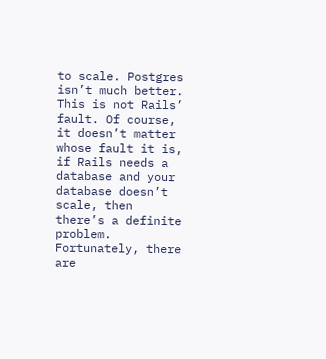to scale. Postgres isn’t much better. This is not Rails’ fault. Of course, it doesn’t matter whose fault it is, if Rails needs a database and your database doesn’t scale, then there’s a definite problem. Fortunately, there are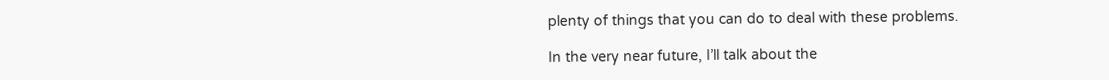plenty of things that you can do to deal with these problems.

In the very near future, I’ll talk about the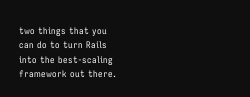two things that you can do to turn Rails into the best-scaling framework out there.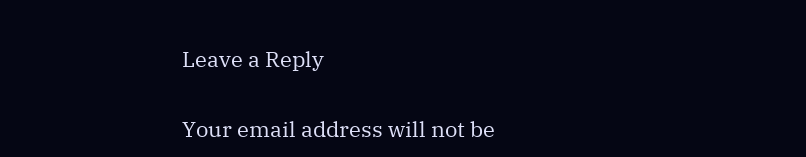Leave a Reply

Your email address will not be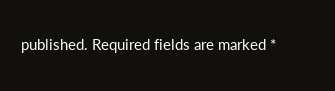published. Required fields are marked *